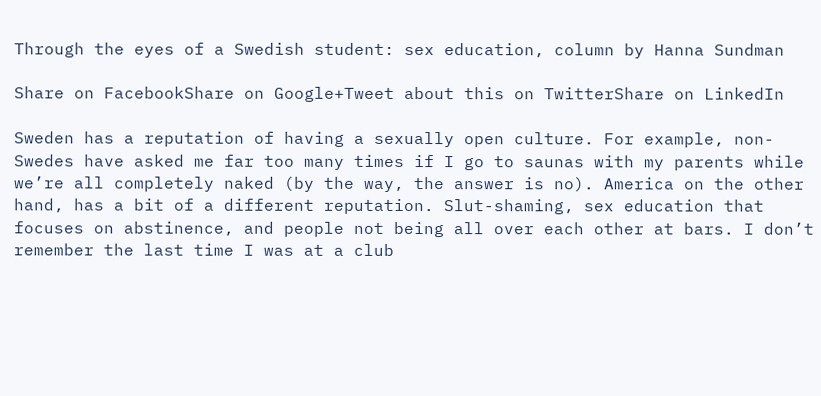Through the eyes of a Swedish student: sex education, column by Hanna Sundman

Share on FacebookShare on Google+Tweet about this on TwitterShare on LinkedIn

Sweden has a reputation of having a sexually open culture. For example, non-Swedes have asked me far too many times if I go to saunas with my parents while we’re all completely naked (by the way, the answer is no). America on the other hand, has a bit of a different reputation. Slut-shaming, sex education that focuses on abstinence, and people not being all over each other at bars. I don’t remember the last time I was at a club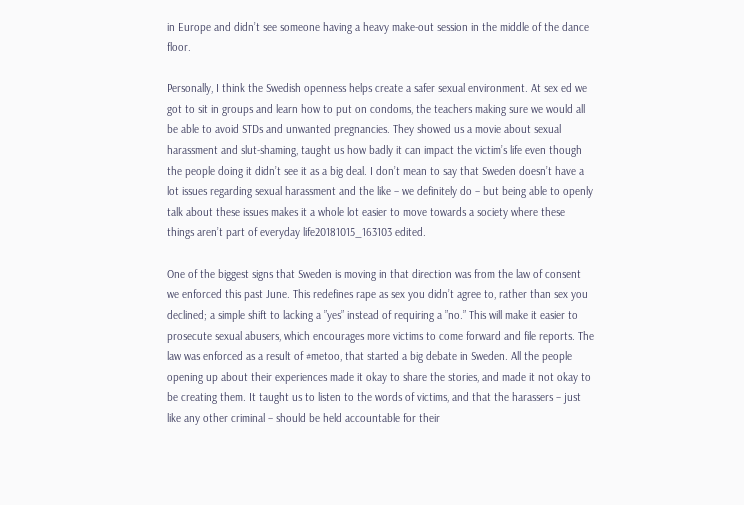in Europe and didn’t see someone having a heavy make-out session in the middle of the dance floor.

Personally, I think the Swedish openness helps create a safer sexual environment. At sex ed we got to sit in groups and learn how to put on condoms, the teachers making sure we would all be able to avoid STDs and unwanted pregnancies. They showed us a movie about sexual harassment and slut-shaming, taught us how badly it can impact the victim’s life even though the people doing it didn’t see it as a big deal. I don’t mean to say that Sweden doesn’t have a lot issues regarding sexual harassment and the like – we definitely do – but being able to openly talk about these issues makes it a whole lot easier to move towards a society where these things aren’t part of everyday life20181015_163103 edited.

One of the biggest signs that Sweden is moving in that direction was from the law of consent we enforced this past June. This redefines rape as sex you didn’t agree to, rather than sex you declined; a simple shift to lacking a ”yes” instead of requiring a ”no.” This will make it easier to prosecute sexual abusers, which encourages more victims to come forward and file reports. The law was enforced as a result of #metoo, that started a big debate in Sweden. All the people opening up about their experiences made it okay to share the stories, and made it not okay to be creating them. It taught us to listen to the words of victims, and that the harassers – just like any other criminal – should be held accountable for their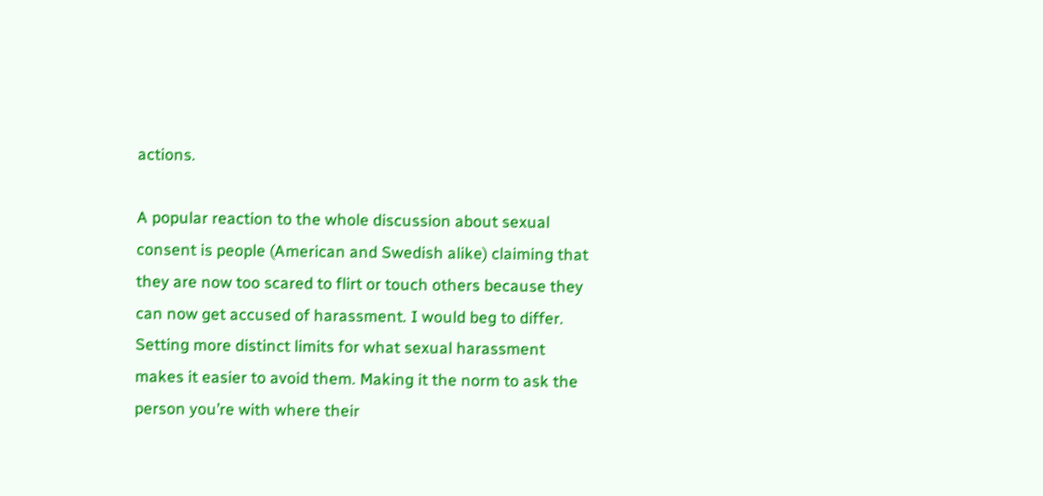actions.

A popular reaction to the whole discussion about sexual consent is people (American and Swedish alike) claiming that they are now too scared to flirt or touch others because they can now get accused of harassment. I would beg to differ. Setting more distinct limits for what sexual harassment makes it easier to avoid them. Making it the norm to ask the person you’re with where their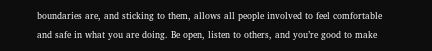boundaries are, and sticking to them, allows all people involved to feel comfortable and safe in what you are doing. Be open, listen to others, and you’re good to make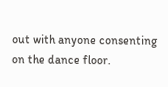out with anyone consenting on the dance floor.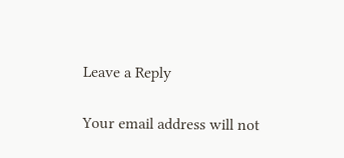Leave a Reply

Your email address will not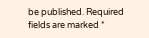be published. Required fields are marked *